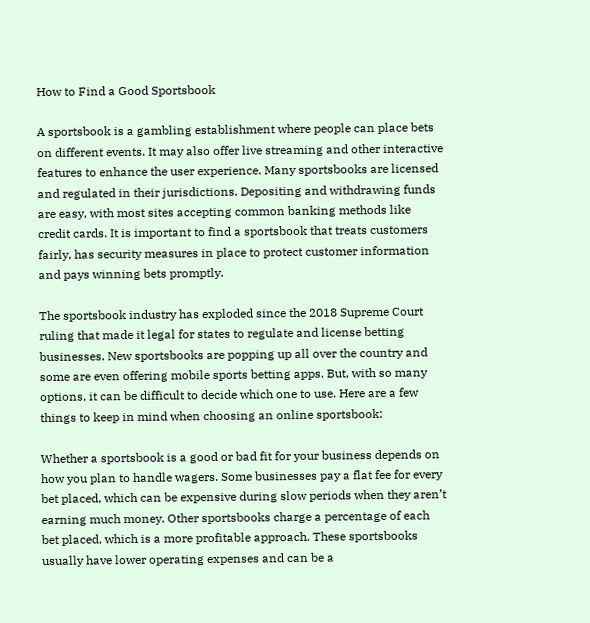How to Find a Good Sportsbook

A sportsbook is a gambling establishment where people can place bets on different events. It may also offer live streaming and other interactive features to enhance the user experience. Many sportsbooks are licensed and regulated in their jurisdictions. Depositing and withdrawing funds are easy, with most sites accepting common banking methods like credit cards. It is important to find a sportsbook that treats customers fairly, has security measures in place to protect customer information and pays winning bets promptly.

The sportsbook industry has exploded since the 2018 Supreme Court ruling that made it legal for states to regulate and license betting businesses. New sportsbooks are popping up all over the country and some are even offering mobile sports betting apps. But, with so many options, it can be difficult to decide which one to use. Here are a few things to keep in mind when choosing an online sportsbook:

Whether a sportsbook is a good or bad fit for your business depends on how you plan to handle wagers. Some businesses pay a flat fee for every bet placed, which can be expensive during slow periods when they aren’t earning much money. Other sportsbooks charge a percentage of each bet placed, which is a more profitable approach. These sportsbooks usually have lower operating expenses and can be a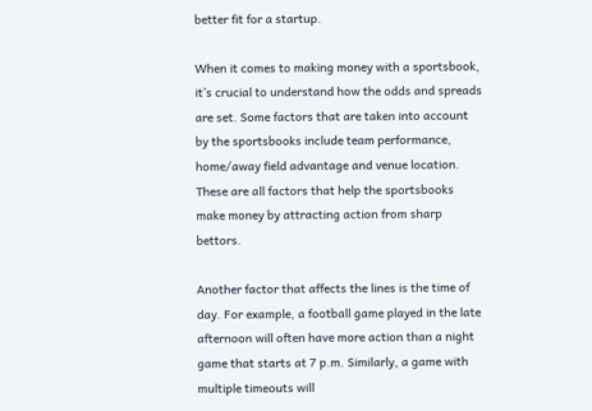better fit for a startup.

When it comes to making money with a sportsbook, it’s crucial to understand how the odds and spreads are set. Some factors that are taken into account by the sportsbooks include team performance, home/away field advantage and venue location. These are all factors that help the sportsbooks make money by attracting action from sharp bettors.

Another factor that affects the lines is the time of day. For example, a football game played in the late afternoon will often have more action than a night game that starts at 7 p.m. Similarly, a game with multiple timeouts will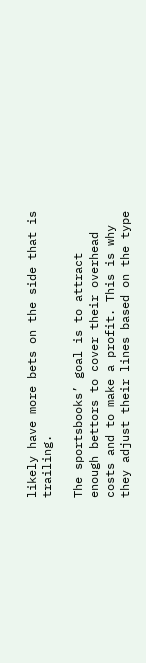likely have more bets on the side that is trailing.

The sportsbooks’ goal is to attract enough bettors to cover their overhead costs and to make a profit. This is why they adjust their lines based on the type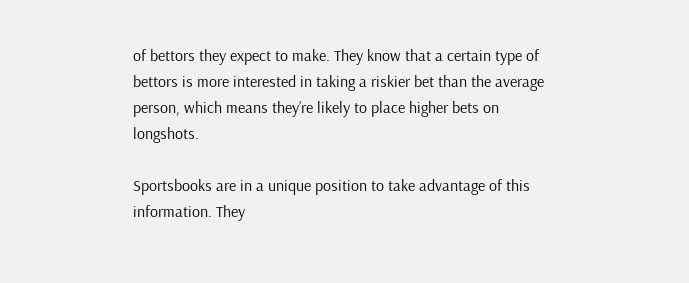of bettors they expect to make. They know that a certain type of bettors is more interested in taking a riskier bet than the average person, which means they’re likely to place higher bets on longshots.

Sportsbooks are in a unique position to take advantage of this information. They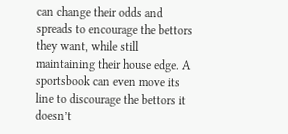can change their odds and spreads to encourage the bettors they want, while still maintaining their house edge. A sportsbook can even move its line to discourage the bettors it doesn’t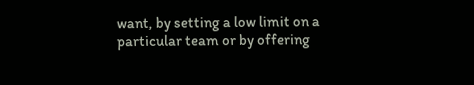want, by setting a low limit on a particular team or by offering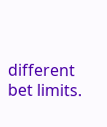different bet limits.